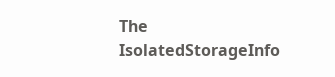The IsolatedStorageInfo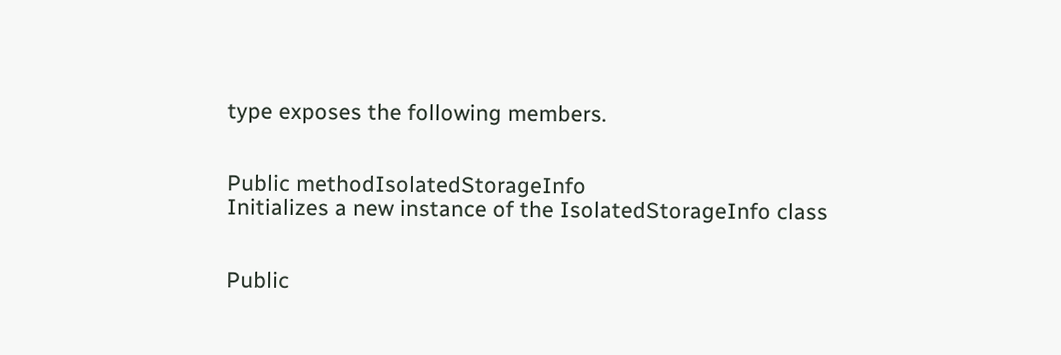type exposes the following members.


Public methodIsolatedStorageInfo
Initializes a new instance of the IsolatedStorageInfo class


Public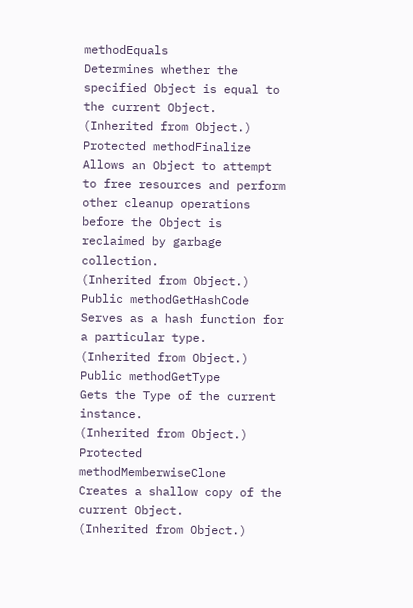methodEquals
Determines whether the specified Object is equal to the current Object.
(Inherited from Object.)
Protected methodFinalize
Allows an Object to attempt to free resources and perform other cleanup operations before the Object is reclaimed by garbage collection.
(Inherited from Object.)
Public methodGetHashCode
Serves as a hash function for a particular type.
(Inherited from Object.)
Public methodGetType
Gets the Type of the current instance.
(Inherited from Object.)
Protected methodMemberwiseClone
Creates a shallow copy of the current Object.
(Inherited from Object.)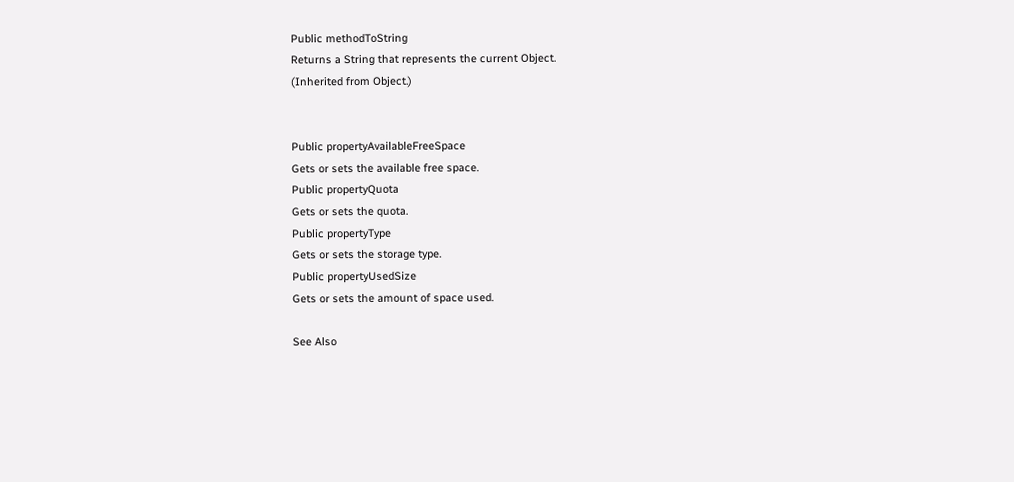Public methodToString
Returns a String that represents the current Object.
(Inherited from Object.)


Public propertyAvailableFreeSpace
Gets or sets the available free space.
Public propertyQuota
Gets or sets the quota.
Public propertyType
Gets or sets the storage type.
Public propertyUsedSize
Gets or sets the amount of space used.

See Also